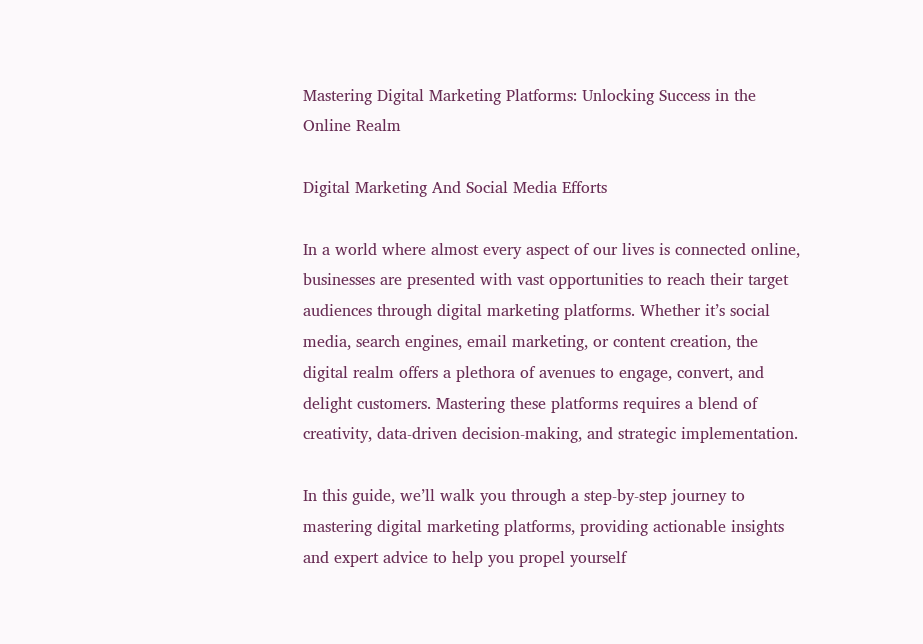Mastering Digital Marketing Platforms: Unlocking Success in the Online Realm

Digital Marketing And Social Media Efforts

In a world where almost every aspect of our lives is connected online, businesses are presented with vast opportunities to reach their target audiences through digital marketing platforms. Whether it’s social media, search engines, email marketing, or content creation, the digital realm offers a plethora of avenues to engage, convert, and delight customers. Mastering these platforms requires a blend of creativity, data-driven decision-making, and strategic implementation.

In this guide, we’ll walk you through a step-by-step journey to mastering digital marketing platforms, providing actionable insights and expert advice to help you propel yourself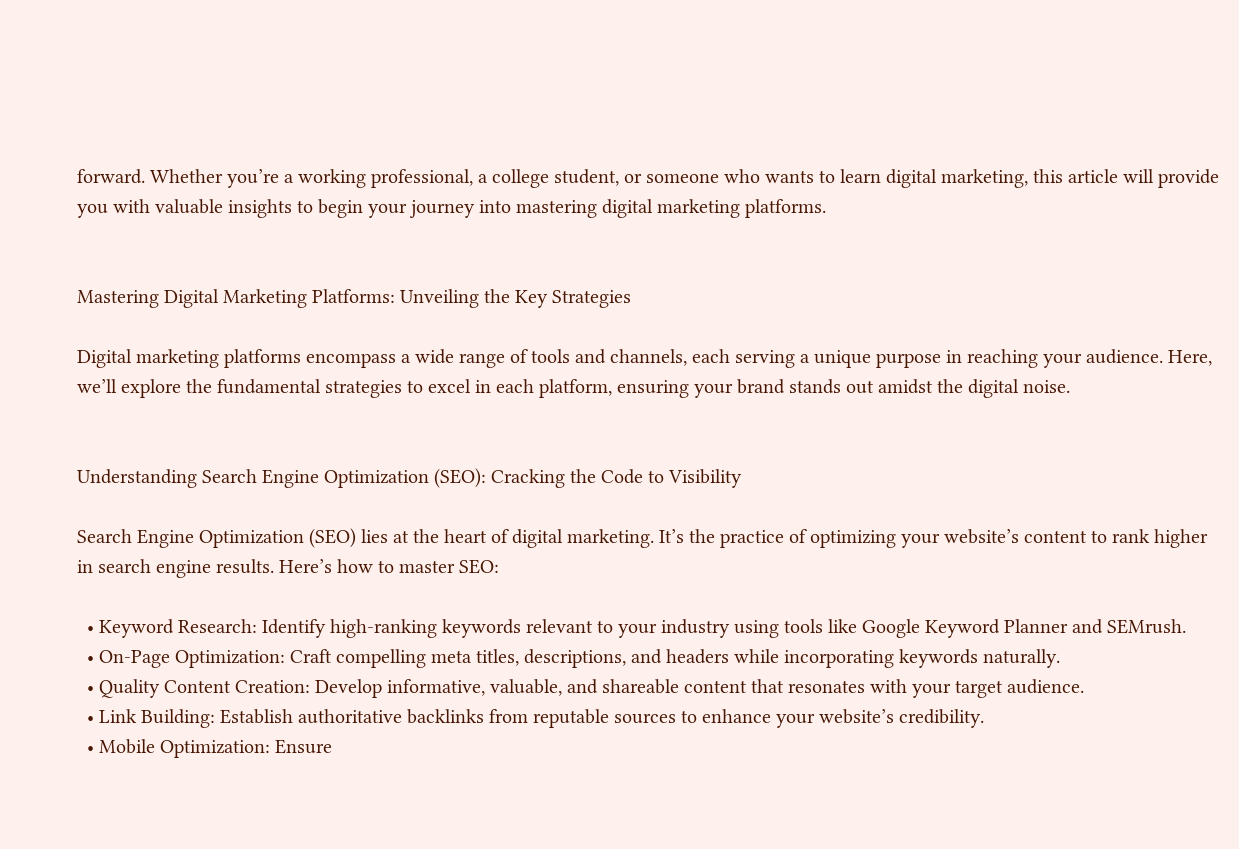forward. Whether you’re a working professional, a college student, or someone who wants to learn digital marketing, this article will provide you with valuable insights to begin your journey into mastering digital marketing platforms.


Mastering Digital Marketing Platforms: Unveiling the Key Strategies

Digital marketing platforms encompass a wide range of tools and channels, each serving a unique purpose in reaching your audience. Here, we’ll explore the fundamental strategies to excel in each platform, ensuring your brand stands out amidst the digital noise.


Understanding Search Engine Optimization (SEO): Cracking the Code to Visibility

Search Engine Optimization (SEO) lies at the heart of digital marketing. It’s the practice of optimizing your website’s content to rank higher in search engine results. Here’s how to master SEO:

  • Keyword Research: Identify high-ranking keywords relevant to your industry using tools like Google Keyword Planner and SEMrush.
  • On-Page Optimization: Craft compelling meta titles, descriptions, and headers while incorporating keywords naturally.
  • Quality Content Creation: Develop informative, valuable, and shareable content that resonates with your target audience.
  • Link Building: Establish authoritative backlinks from reputable sources to enhance your website’s credibility.
  • Mobile Optimization: Ensure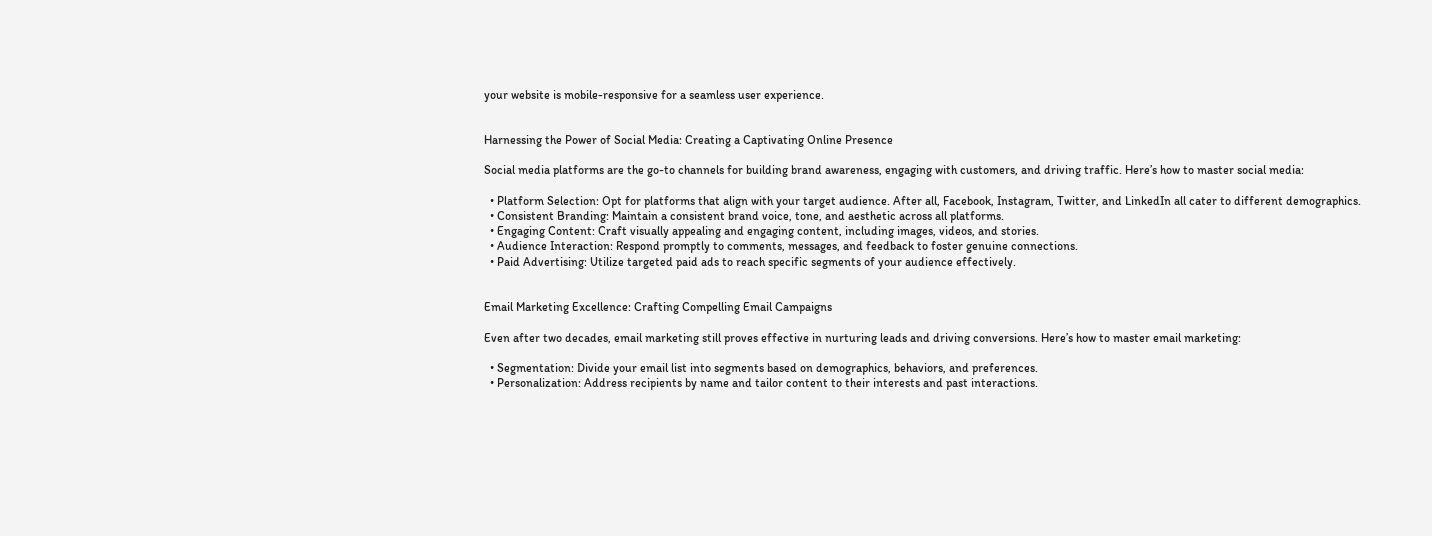your website is mobile-responsive for a seamless user experience.


Harnessing the Power of Social Media: Creating a Captivating Online Presence

Social media platforms are the go-to channels for building brand awareness, engaging with customers, and driving traffic. Here’s how to master social media:

  • Platform Selection: Opt for platforms that align with your target audience. After all, Facebook, Instagram, Twitter, and LinkedIn all cater to different demographics.
  • Consistent Branding: Maintain a consistent brand voice, tone, and aesthetic across all platforms.
  • Engaging Content: Craft visually appealing and engaging content, including images, videos, and stories.
  • Audience Interaction: Respond promptly to comments, messages, and feedback to foster genuine connections.
  • Paid Advertising: Utilize targeted paid ads to reach specific segments of your audience effectively.


Email Marketing Excellence: Crafting Compelling Email Campaigns

Even after two decades, email marketing still proves effective in nurturing leads and driving conversions. Here’s how to master email marketing:

  • Segmentation: Divide your email list into segments based on demographics, behaviors, and preferences.
  • Personalization: Address recipients by name and tailor content to their interests and past interactions.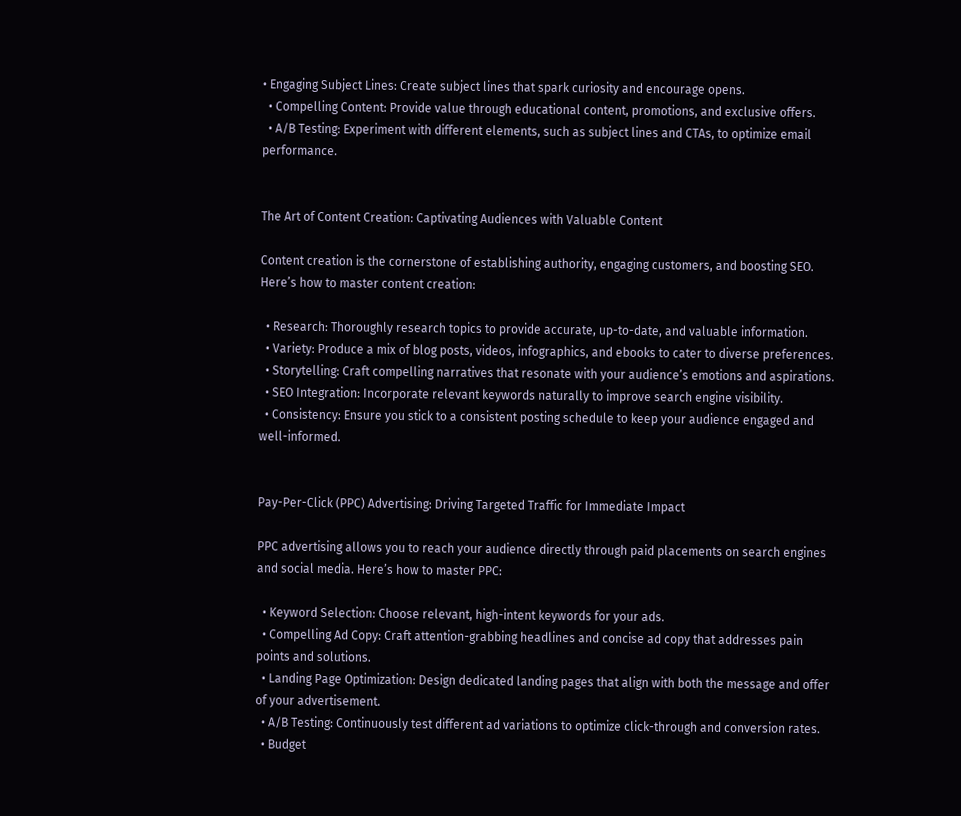• Engaging Subject Lines: Create subject lines that spark curiosity and encourage opens.
  • Compelling Content: Provide value through educational content, promotions, and exclusive offers.
  • A/B Testing: Experiment with different elements, such as subject lines and CTAs, to optimize email performance.


The Art of Content Creation: Captivating Audiences with Valuable Content

Content creation is the cornerstone of establishing authority, engaging customers, and boosting SEO. Here’s how to master content creation:

  • Research: Thoroughly research topics to provide accurate, up-to-date, and valuable information.
  • Variety: Produce a mix of blog posts, videos, infographics, and ebooks to cater to diverse preferences.
  • Storytelling: Craft compelling narratives that resonate with your audience’s emotions and aspirations.
  • SEO Integration: Incorporate relevant keywords naturally to improve search engine visibility.
  • Consistency: Ensure you stick to a consistent posting schedule to keep your audience engaged and well-informed.


Pay-Per-Click (PPC) Advertising: Driving Targeted Traffic for Immediate Impact

PPC advertising allows you to reach your audience directly through paid placements on search engines and social media. Here’s how to master PPC:

  • Keyword Selection: Choose relevant, high-intent keywords for your ads.
  • Compelling Ad Copy: Craft attention-grabbing headlines and concise ad copy that addresses pain points and solutions.
  • Landing Page Optimization: Design dedicated landing pages that align with both the message and offer of your advertisement.
  • A/B Testing: Continuously test different ad variations to optimize click-through and conversion rates.
  • Budget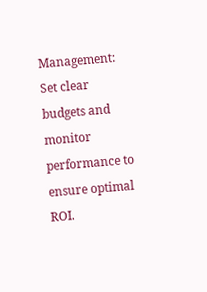Management: Set clear budgets and monitor performance to ensure optimal ROI.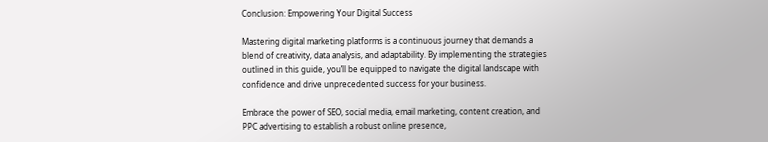Conclusion: Empowering Your Digital Success

Mastering digital marketing platforms is a continuous journey that demands a blend of creativity, data analysis, and adaptability. By implementing the strategies outlined in this guide, you’ll be equipped to navigate the digital landscape with confidence and drive unprecedented success for your business.

Embrace the power of SEO, social media, email marketing, content creation, and PPC advertising to establish a robust online presence,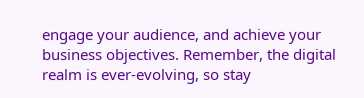engage your audience, and achieve your business objectives. Remember, the digital realm is ever-evolving, so stay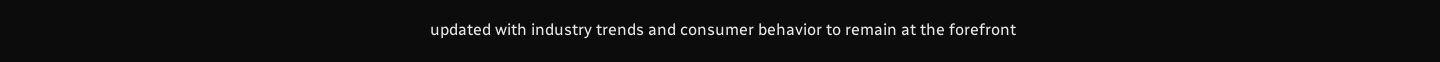updated with industry trends and consumer behavior to remain at the forefront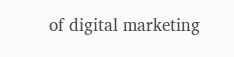of digital marketing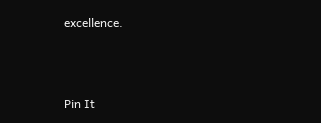excellence.



Pin It